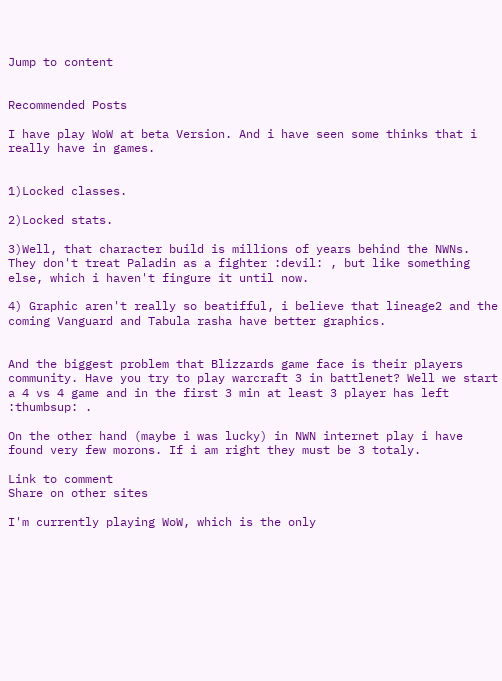Jump to content


Recommended Posts

I have play WoW at beta Version. And i have seen some thinks that i really have in games.


1)Locked classes.

2)Locked stats.

3)Well, that character build is millions of years behind the NWNs. They don't treat Paladin as a fighter :devil: , but like something else, which i haven't fingure it until now.

4) Graphic aren't really so beatifful, i believe that lineage2 and the coming Vanguard and Tabula rasha have better graphics.


And the biggest problem that Blizzards game face is their players community. Have you try to play warcraft 3 in battlenet? Well we start a 4 vs 4 game and in the first 3 min at least 3 player has left :thumbsup: .

On the other hand (maybe i was lucky) in NWN internet play i have found very few morons. If i am right they must be 3 totaly.

Link to comment
Share on other sites

I'm currently playing WoW, which is the only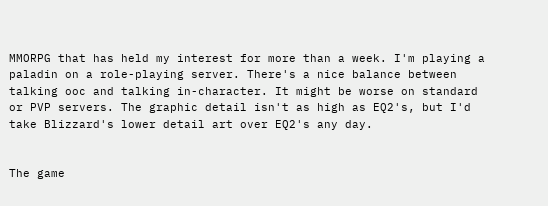MMORPG that has held my interest for more than a week. I'm playing a paladin on a role-playing server. There's a nice balance between talking ooc and talking in-character. It might be worse on standard or PVP servers. The graphic detail isn't as high as EQ2's, but I'd take Blizzard's lower detail art over EQ2's any day.


The game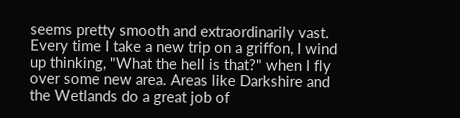seems pretty smooth and extraordinarily vast. Every time I take a new trip on a griffon, I wind up thinking, "What the hell is that?" when I fly over some new area. Areas like Darkshire and the Wetlands do a great job of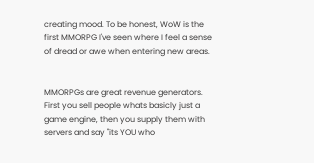creating mood. To be honest, WoW is the first MMORPG I've seen where I feel a sense of dread or awe when entering new areas.


MMORPGs are great revenue generators. First you sell people whats basicly just a game engine, then you supply them with servers and say "its YOU who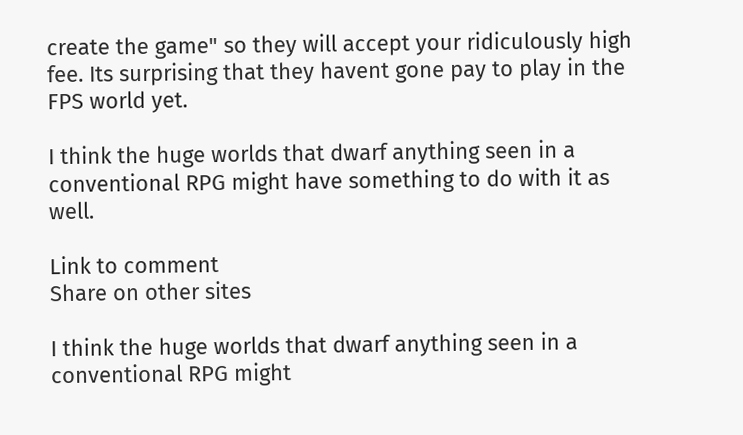create the game" so they will accept your ridiculously high fee. Its surprising that they havent gone pay to play in the FPS world yet.

I think the huge worlds that dwarf anything seen in a conventional RPG might have something to do with it as well.

Link to comment
Share on other sites

I think the huge worlds that dwarf anything seen in a conventional RPG might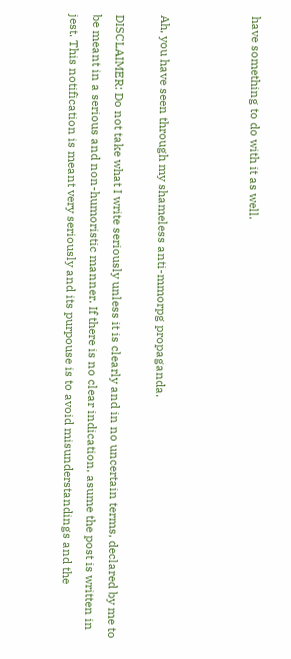have something to do with it as well.



Ah, you have seen through my shameless anti-mmorpg propaganda.

DISCLAIMER: Do not take what I write seriously unless it is clearly and in no uncertain terms, declared by me to be meant in a serious and non-humoristic manner. If there is no clear indication, asume the post is written in jest. This notification is meant very seriously and its purpouse is to avoid misunderstandings and the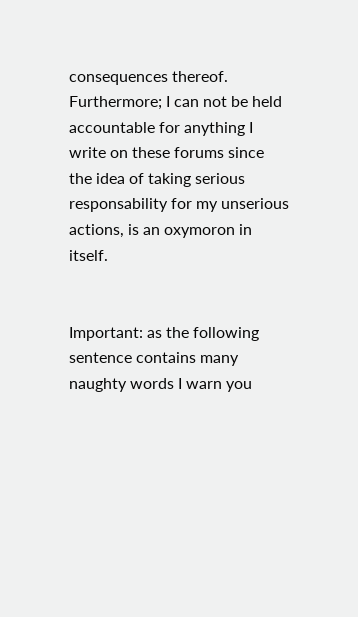consequences thereof. Furthermore; I can not be held accountable for anything I write on these forums since the idea of taking serious responsability for my unserious actions, is an oxymoron in itself.


Important: as the following sentence contains many naughty words I warn you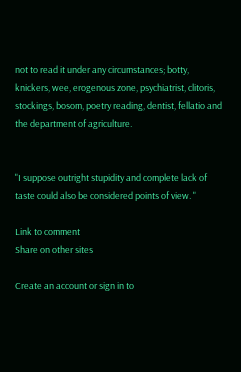not to read it under any circumstances; botty, knickers, wee, erogenous zone, psychiatrist, clitoris, stockings, bosom, poetry reading, dentist, fellatio and the department of agriculture.


"I suppose outright stupidity and complete lack of taste could also be considered points of view. "

Link to comment
Share on other sites

Create an account or sign in to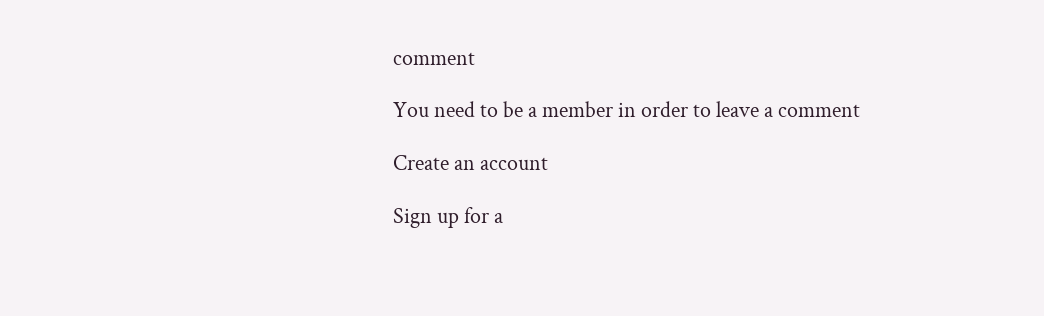comment

You need to be a member in order to leave a comment

Create an account

Sign up for a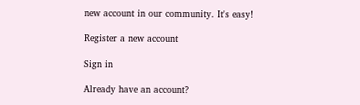new account in our community. It's easy!

Register a new account

Sign in

Already have an account?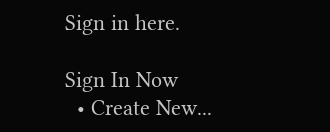Sign in here.

Sign In Now
  • Create New...